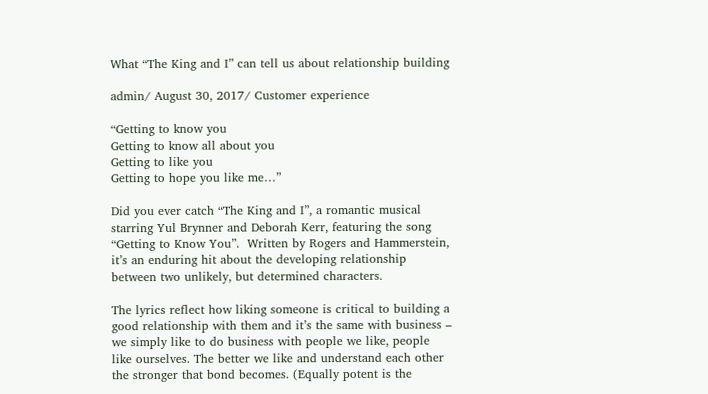What “The King and I” can tell us about relationship building

admin/ August 30, 2017/ Customer experience

“Getting to know you
Getting to know all about you
Getting to like you
Getting to hope you like me…”

Did you ever catch “The King and I”, a romantic musical starring Yul Brynner and Deborah Kerr, featuring the song “Getting to Know You”.  Written by Rogers and Hammerstein, it’s an enduring hit about the developing relationship between two unlikely, but determined characters.

The lyrics reflect how liking someone is critical to building a good relationship with them and it’s the same with business – we simply like to do business with people we like, people like ourselves. The better we like and understand each other the stronger that bond becomes. (Equally potent is the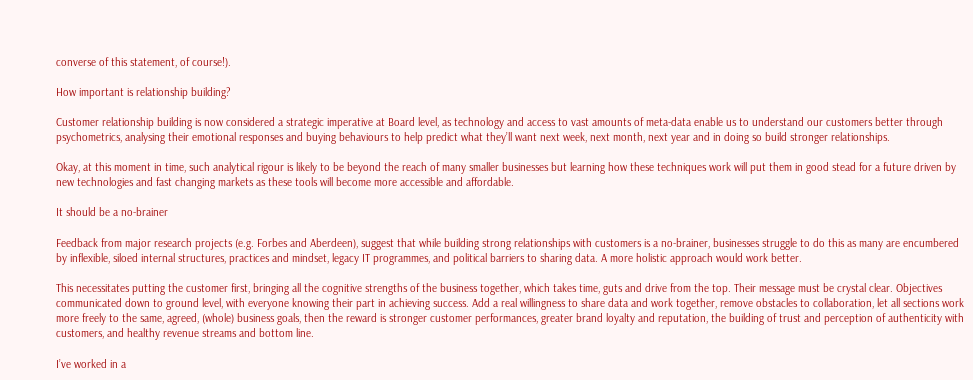converse of this statement, of course!).

How important is relationship building?

Customer relationship building is now considered a strategic imperative at Board level, as technology and access to vast amounts of meta-data enable us to understand our customers better through psychometrics, analysing their emotional responses and buying behaviours to help predict what they’ll want next week, next month, next year and in doing so build stronger relationships.

Okay, at this moment in time, such analytical rigour is likely to be beyond the reach of many smaller businesses but learning how these techniques work will put them in good stead for a future driven by new technologies and fast changing markets as these tools will become more accessible and affordable.

It should be a no-brainer

Feedback from major research projects (e.g. Forbes and Aberdeen), suggest that while building strong relationships with customers is a no-brainer, businesses struggle to do this as many are encumbered by inflexible, siloed internal structures, practices and mindset, legacy IT programmes, and political barriers to sharing data. A more holistic approach would work better.

This necessitates putting the customer first, bringing all the cognitive strengths of the business together, which takes time, guts and drive from the top. Their message must be crystal clear. Objectives communicated down to ground level, with everyone knowing their part in achieving success. Add a real willingness to share data and work together, remove obstacles to collaboration, let all sections work more freely to the same, agreed, (whole) business goals, then the reward is stronger customer performances, greater brand loyalty and reputation, the building of trust and perception of authenticity with customers, and healthy revenue streams and bottom line.

I’ve worked in a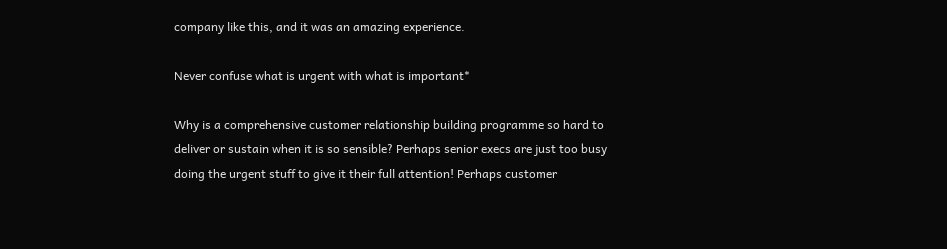company like this, and it was an amazing experience.

Never confuse what is urgent with what is important*

Why is a comprehensive customer relationship building programme so hard to deliver or sustain when it is so sensible? Perhaps senior execs are just too busy doing the urgent stuff to give it their full attention! Perhaps customer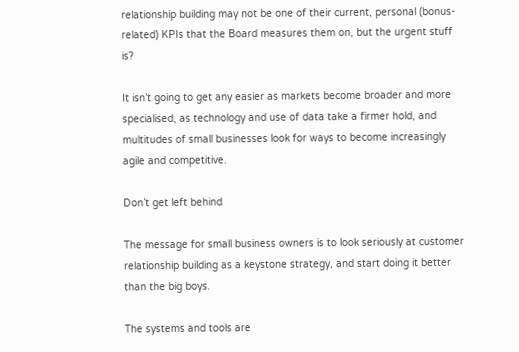relationship building may not be one of their current, personal (bonus-related) KPIs that the Board measures them on, but the urgent stuff is?

It isn’t going to get any easier as markets become broader and more specialised, as technology and use of data take a firmer hold, and multitudes of small businesses look for ways to become increasingly agile and competitive.

Don’t get left behind

The message for small business owners is to look seriously at customer relationship building as a keystone strategy, and start doing it better than the big boys.

The systems and tools are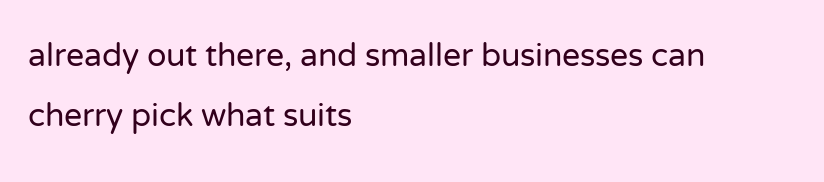already out there, and smaller businesses can cherry pick what suits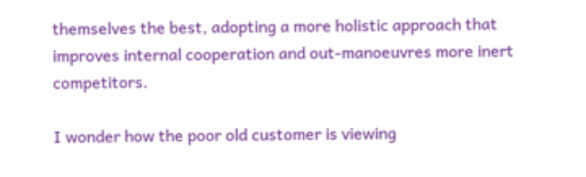themselves the best, adopting a more holistic approach that improves internal cooperation and out-manoeuvres more inert competitors.

I wonder how the poor old customer is viewing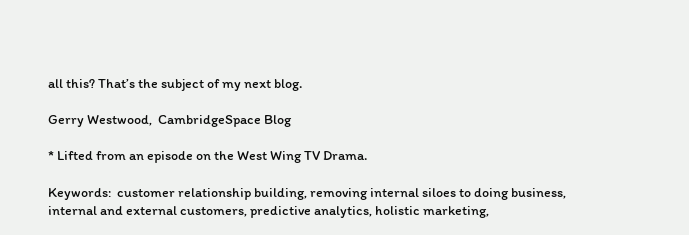all this? That’s the subject of my next blog.

Gerry Westwood,  CambridgeSpace Blog

* Lifted from an episode on the West Wing TV Drama.

Keywords:  customer relationship building, removing internal siloes to doing business, internal and external customers, predictive analytics, holistic marketing,